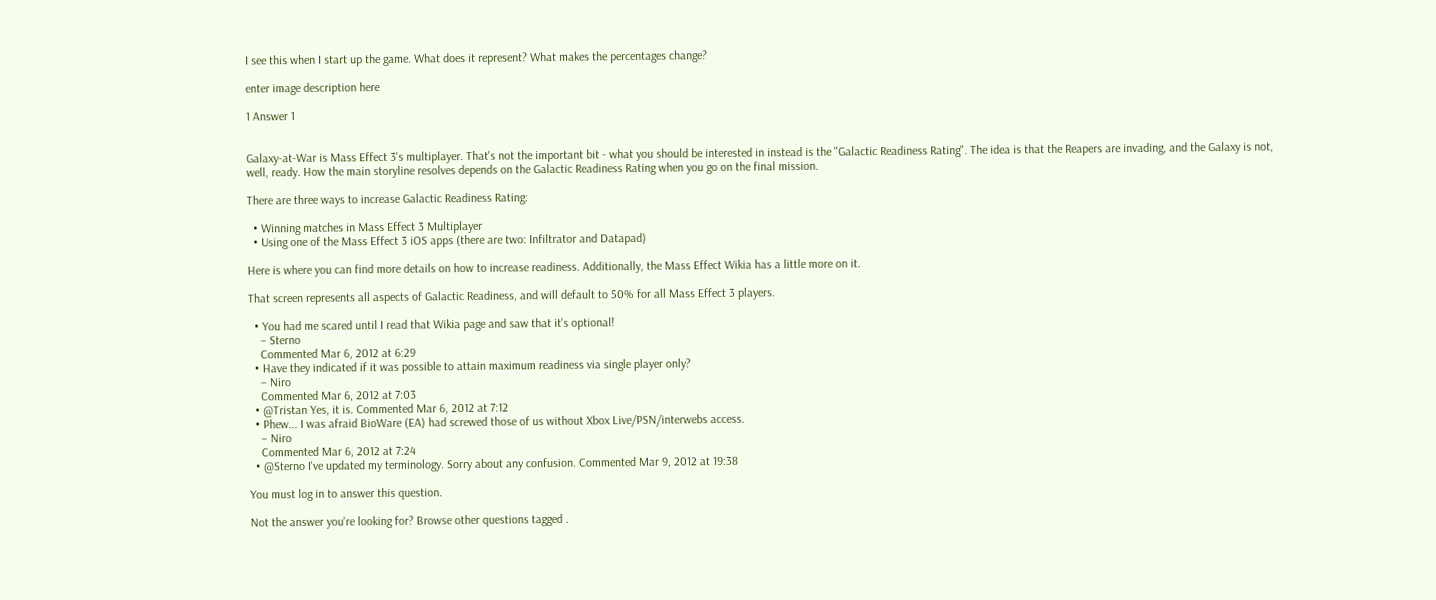I see this when I start up the game. What does it represent? What makes the percentages change?

enter image description here

1 Answer 1


Galaxy-at-War is Mass Effect 3's multiplayer. That's not the important bit - what you should be interested in instead is the "Galactic Readiness Rating". The idea is that the Reapers are invading, and the Galaxy is not, well, ready. How the main storyline resolves depends on the Galactic Readiness Rating when you go on the final mission.

There are three ways to increase Galactic Readiness Rating:

  • Winning matches in Mass Effect 3 Multiplayer
  • Using one of the Mass Effect 3 iOS apps (there are two: Infiltrator and Datapad)

Here is where you can find more details on how to increase readiness. Additionally, the Mass Effect Wikia has a little more on it.

That screen represents all aspects of Galactic Readiness, and will default to 50% for all Mass Effect 3 players.

  • You had me scared until I read that Wikia page and saw that it's optional!
    – Sterno
    Commented Mar 6, 2012 at 6:29
  • Have they indicated if it was possible to attain maximum readiness via single player only?
    – Niro
    Commented Mar 6, 2012 at 7:03
  • @Tristan Yes, it is. Commented Mar 6, 2012 at 7:12
  • Phew... I was afraid BioWare (EA) had screwed those of us without Xbox Live/PSN/interwebs access.
    – Niro
    Commented Mar 6, 2012 at 7:24
  • @Sterno I've updated my terminology. Sorry about any confusion. Commented Mar 9, 2012 at 19:38

You must log in to answer this question.

Not the answer you're looking for? Browse other questions tagged .